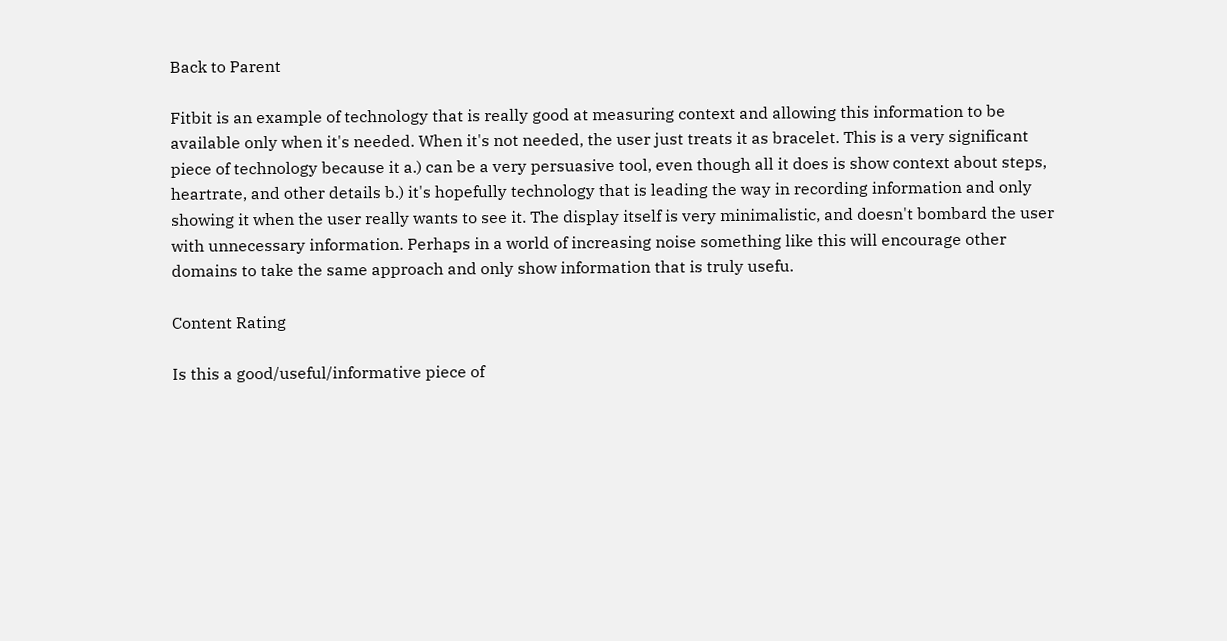Back to Parent

Fitbit is an example of technology that is really good at measuring context and allowing this information to be available only when it's needed. When it's not needed, the user just treats it as bracelet. This is a very significant piece of technology because it a.) can be a very persuasive tool, even though all it does is show context about steps, heartrate, and other details b.) it's hopefully technology that is leading the way in recording information and only showing it when the user really wants to see it. The display itself is very minimalistic, and doesn't bombard the user with unnecessary information. Perhaps in a world of increasing noise something like this will encourage other domains to take the same approach and only show information that is truly usefu.

Content Rating

Is this a good/useful/informative piece of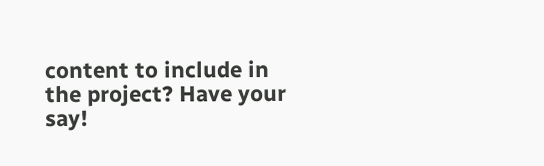content to include in the project? Have your say!